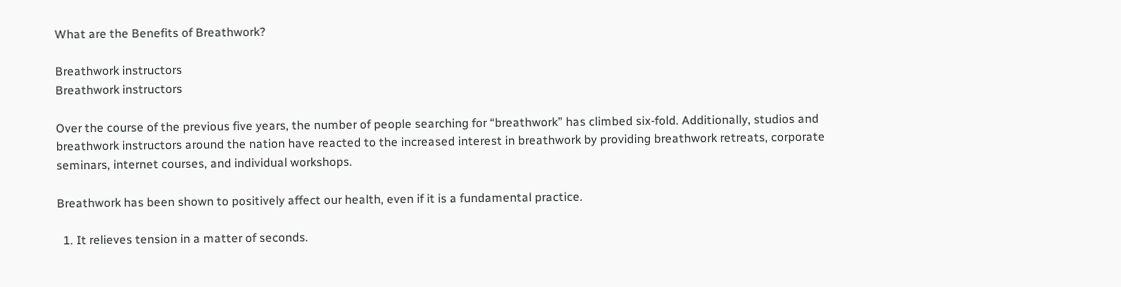What are the Benefits of Breathwork?

Breathwork instructors
Breathwork instructors

Over the course of the previous five years, the number of people searching for “breathwork” has climbed six-fold. Additionally, studios and breathwork instructors around the nation have reacted to the increased interest in breathwork by providing breathwork retreats, corporate seminars, internet courses, and individual workshops.

Breathwork has been shown to positively affect our health, even if it is a fundamental practice.

  1. It relieves tension in a matter of seconds.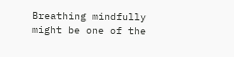Breathing mindfully might be one of the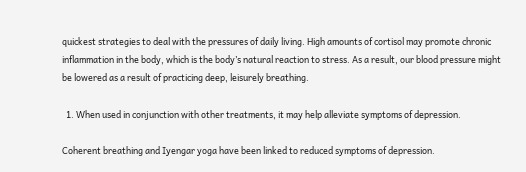quickest strategies to deal with the pressures of daily living. High amounts of cortisol may promote chronic inflammation in the body, which is the body’s natural reaction to stress. As a result, our blood pressure might be lowered as a result of practicing deep, leisurely breathing.

  1. When used in conjunction with other treatments, it may help alleviate symptoms of depression.

Coherent breathing and Iyengar yoga have been linked to reduced symptoms of depression.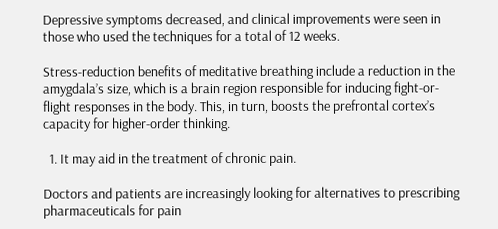Depressive symptoms decreased, and clinical improvements were seen in those who used the techniques for a total of 12 weeks.

Stress-reduction benefits of meditative breathing include a reduction in the amygdala’s size, which is a brain region responsible for inducing fight-or-flight responses in the body. This, in turn, boosts the prefrontal cortex’s capacity for higher-order thinking.

  1. It may aid in the treatment of chronic pain.

Doctors and patients are increasingly looking for alternatives to prescribing pharmaceuticals for pain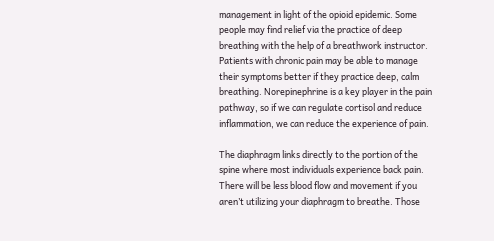management in light of the opioid epidemic. Some people may find relief via the practice of deep breathing with the help of a breathwork instructor. Patients with chronic pain may be able to manage their symptoms better if they practice deep, calm breathing. Norepinephrine is a key player in the pain pathway, so if we can regulate cortisol and reduce inflammation, we can reduce the experience of pain.

The diaphragm links directly to the portion of the spine where most individuals experience back pain. There will be less blood flow and movement if you aren’t utilizing your diaphragm to breathe. Those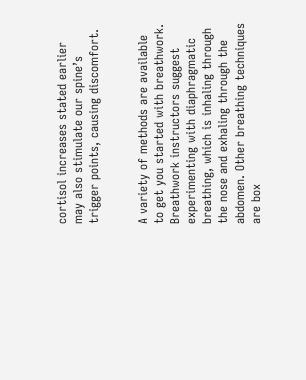cortisol increases stated earlier may also stimulate our spine’s trigger points, causing discomfort.


A variety of methods are available to get you started with breathwork. Breathwork instructors suggest experimenting with diaphragmatic breathing, which is inhaling through the nose and exhaling through the abdomen. Other breathing techniques are box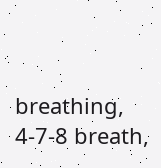breathing, 4-7-8 breath,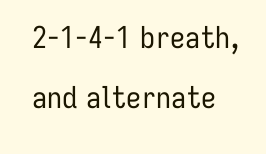2-1-4-1 breath, and alternate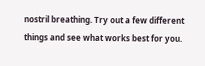nostril breathing. Try out a few different things and see what works best for you.